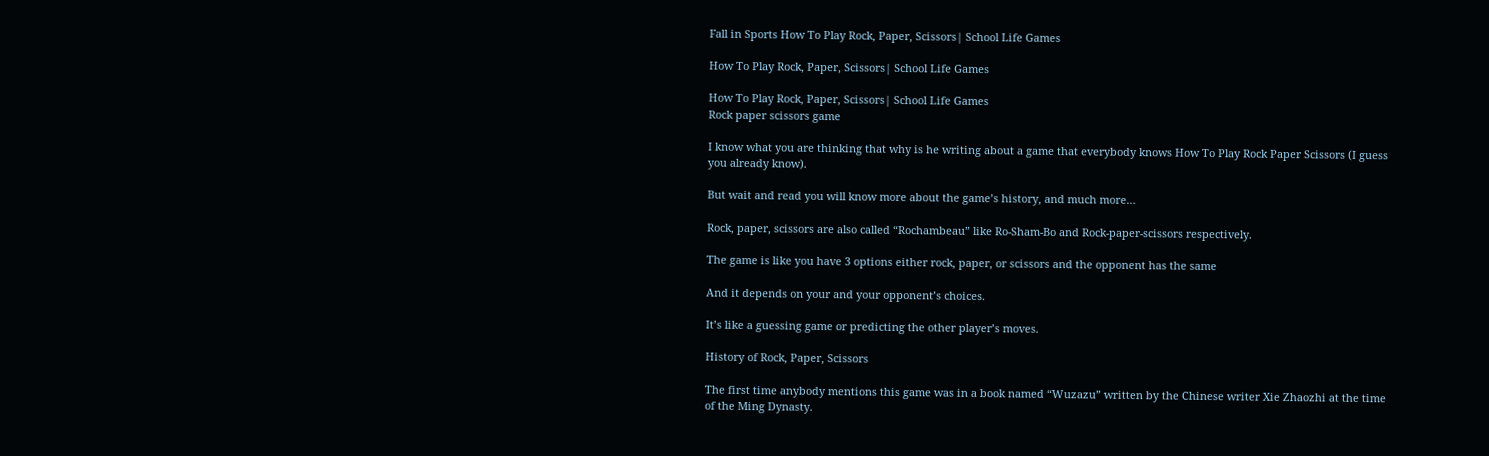Fall in Sports How To Play Rock, Paper, Scissors| School Life Games

How To Play Rock, Paper, Scissors| School Life Games

How To Play Rock, Paper, Scissors| School Life Games
Rock paper scissors game

I know what you are thinking that why is he writing about a game that everybody knows How To Play Rock Paper Scissors (I guess you already know).

But wait and read you will know more about the game’s history, and much more…

Rock, paper, scissors are also called “Rochambeau” like Ro-Sham-Bo and Rock-paper-scissors respectively.

The game is like you have 3 options either rock, paper, or scissors and the opponent has the same

And it depends on your and your opponent’s choices.

It’s like a guessing game or predicting the other player’s moves.

History of Rock, Paper, Scissors

The first time anybody mentions this game was in a book named “Wuzazu” written by the Chinese writer Xie Zhaozhi at the time of the Ming Dynasty.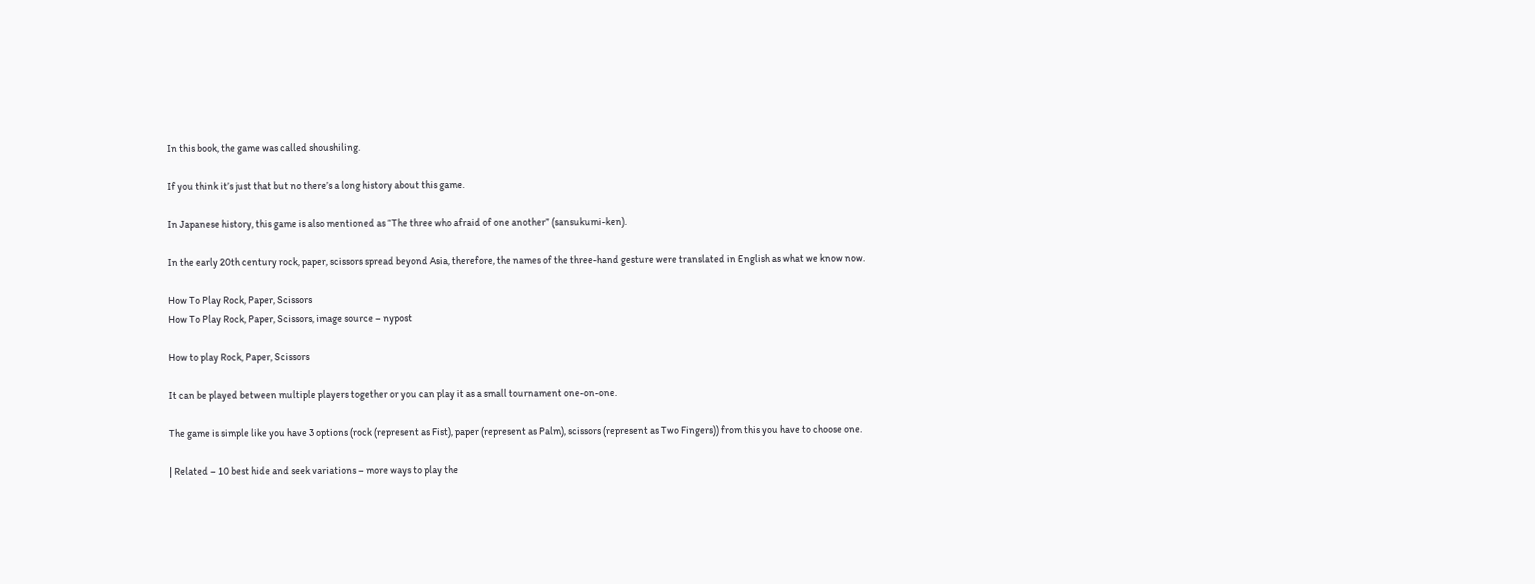In this book, the game was called shoushiling.

If you think it’s just that but no there’s a long history about this game.

In Japanese history, this game is also mentioned as “The three who afraid of one another” (sansukumi-ken).

In the early 20th century rock, paper, scissors spread beyond Asia, therefore, the names of the three-hand gesture were translated in English as what we know now.

How To Play Rock, Paper, Scissors
How To Play Rock, Paper, Scissors, image source – nypost

How to play Rock, Paper, Scissors

It can be played between multiple players together or you can play it as a small tournament one-on-one.

The game is simple like you have 3 options (rock (represent as Fist), paper (represent as Palm), scissors (represent as Two Fingers)) from this you have to choose one.

| Related – 10 best hide and seek variations – more ways to play the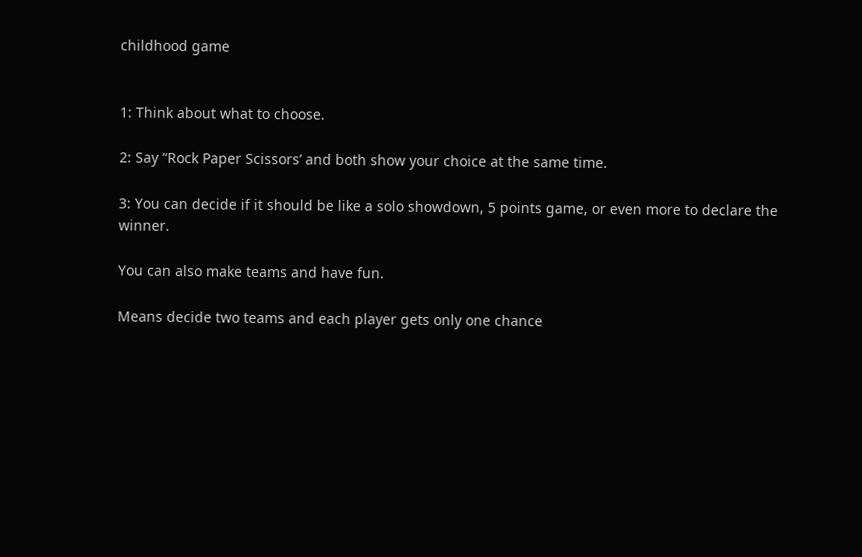childhood game


1: Think about what to choose.

2: Say “Rock Paper Scissors’ and both show your choice at the same time.

3: You can decide if it should be like a solo showdown, 5 points game, or even more to declare the winner.

You can also make teams and have fun.

Means decide two teams and each player gets only one chance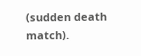(sudden death match).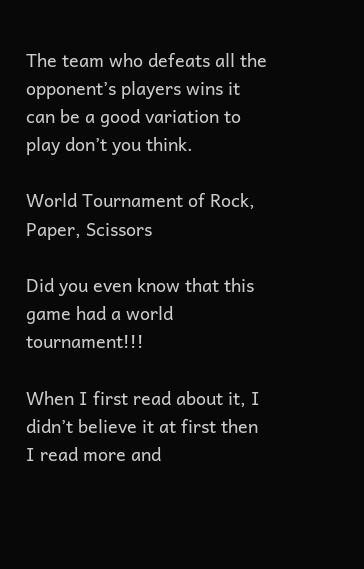The team who defeats all the opponent’s players wins it can be a good variation to play don’t you think.

World Tournament of Rock, Paper, Scissors

Did you even know that this game had a world tournament!!!

When I first read about it, I didn’t believe it at first then I read more and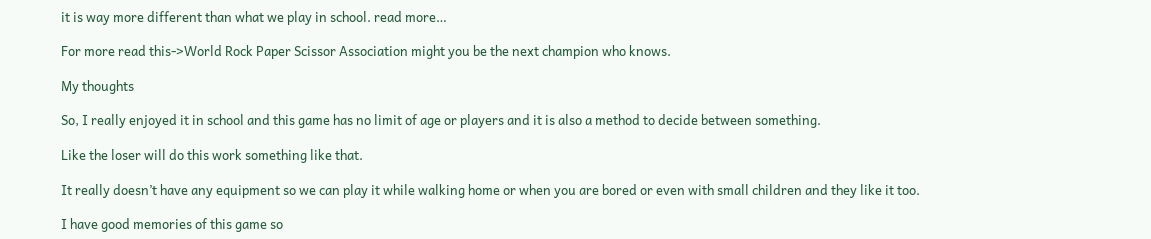it is way more different than what we play in school. read more…

For more read this->World Rock Paper Scissor Association might you be the next champion who knows.

My thoughts

So, I really enjoyed it in school and this game has no limit of age or players and it is also a method to decide between something.

Like the loser will do this work something like that.

It really doesn’t have any equipment so we can play it while walking home or when you are bored or even with small children and they like it too.

I have good memories of this game so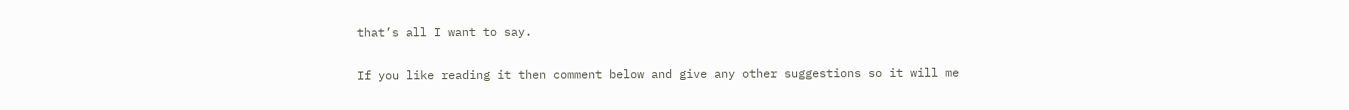that’s all I want to say.

If you like reading it then comment below and give any other suggestions so it will me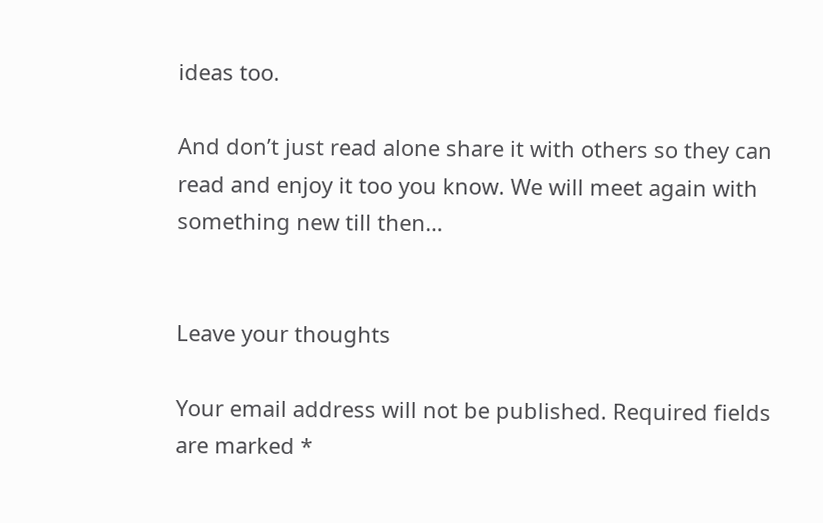ideas too.

And don’t just read alone share it with others so they can read and enjoy it too you know. We will meet again with something new till then…


Leave your thoughts

Your email address will not be published. Required fields are marked *